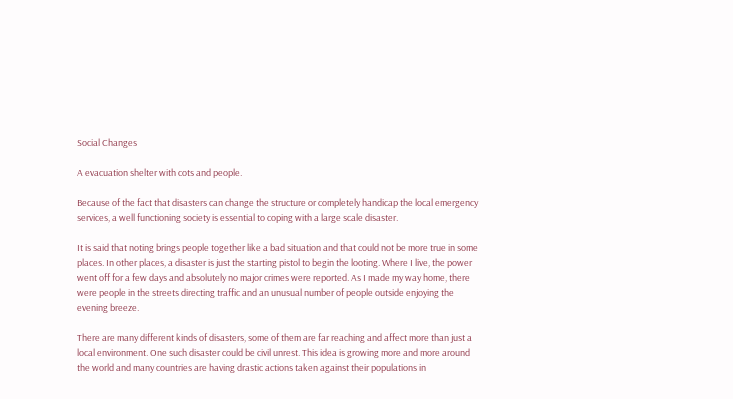Social Changes

A evacuation shelter with cots and people.

Because of the fact that disasters can change the structure or completely handicap the local emergency services, a well functioning society is essential to coping with a large scale disaster.

It is said that noting brings people together like a bad situation and that could not be more true in some places. In other places, a disaster is just the starting pistol to begin the looting. Where I live, the power went off for a few days and absolutely no major crimes were reported. As I made my way home, there were people in the streets directing traffic and an unusual number of people outside enjoying the evening breeze.

There are many different kinds of disasters, some of them are far reaching and affect more than just a local environment. One such disaster could be civil unrest. This idea is growing more and more around the world and many countries are having drastic actions taken against their populations in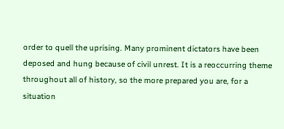order to quell the uprising. Many prominent dictators have been deposed and hung because of civil unrest. It is a reoccurring theme throughout all of history, so the more prepared you are, for a situation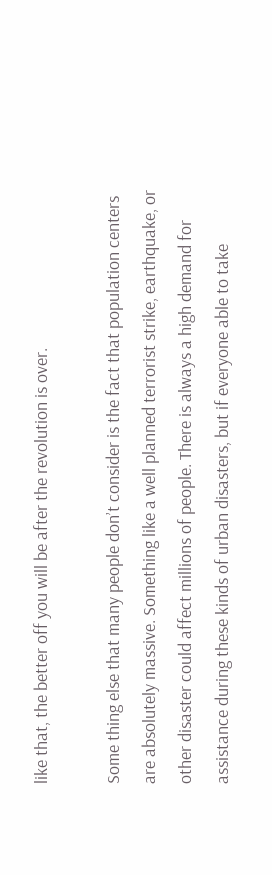like that, the better off you will be after the revolution is over.

Some thing else that many people don’t consider is the fact that population centers are absolutely massive. Something like a well planned terrorist strike, earthquake, or other disaster could affect millions of people. There is always a high demand for assistance during these kinds of urban disasters, but if everyone able to take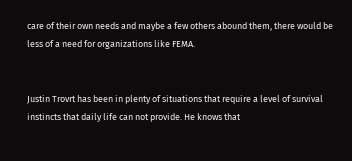care of their own needs and maybe a few others abound them, there would be less of a need for organizations like FEMA.


Justin Trovrt has been in plenty of situations that require a level of survival instincts that daily life can not provide. He knows that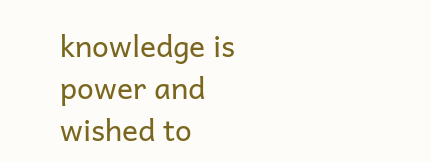knowledge is power and wished to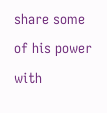share some of his power with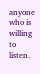anyone who is willing to listen.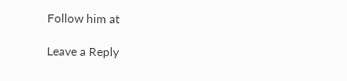Follow him at

Leave a Reply